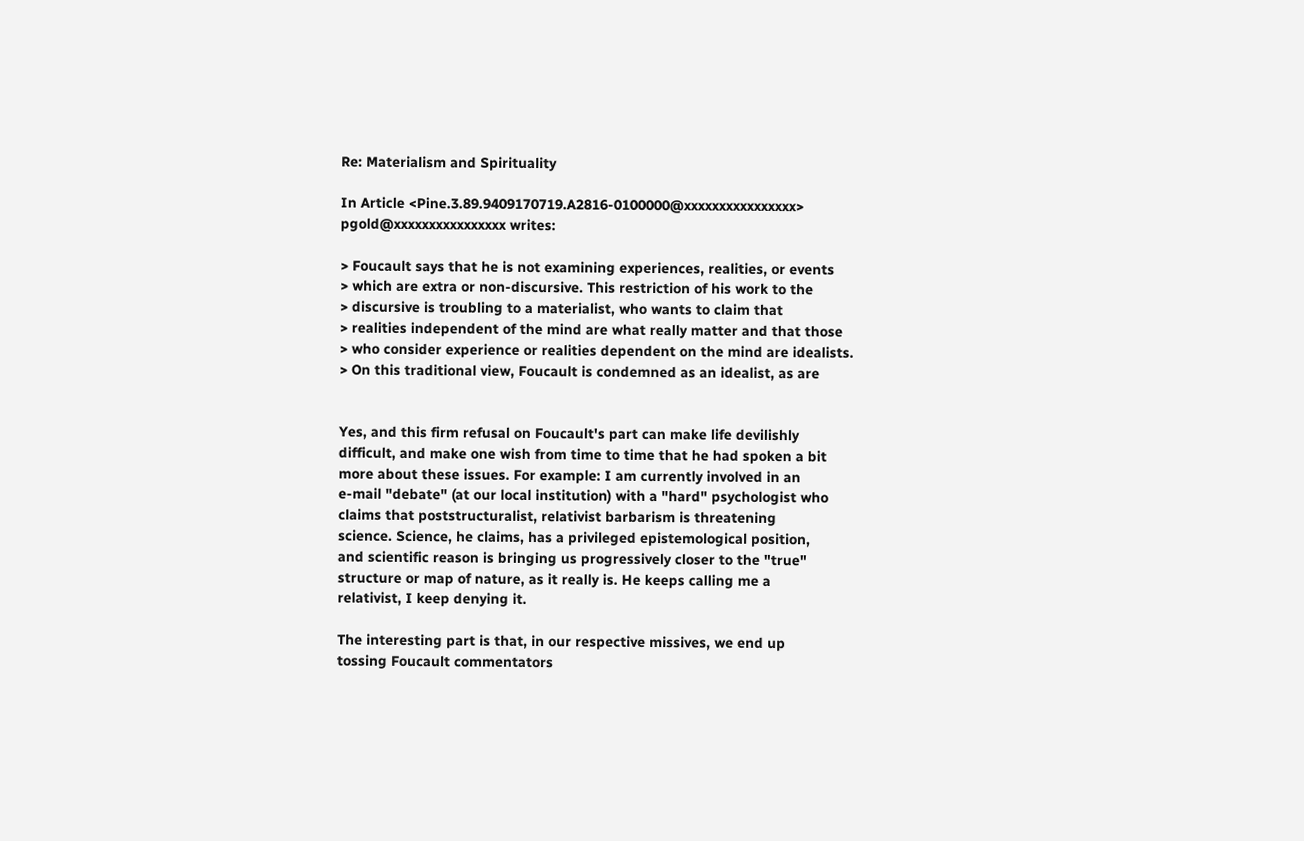Re: Materialism and Spirituality

In Article <Pine.3.89.9409170719.A2816-0100000@xxxxxxxxxxxxxxxx>
pgold@xxxxxxxxxxxxxxxx writes:

> Foucault says that he is not examining experiences, realities, or events
> which are extra or non-discursive. This restriction of his work to the
> discursive is troubling to a materialist, who wants to claim that
> realities independent of the mind are what really matter and that those
> who consider experience or realities dependent on the mind are idealists.
> On this traditional view, Foucault is condemned as an idealist, as are


Yes, and this firm refusal on Foucault's part can make life devilishly
difficult, and make one wish from time to time that he had spoken a bit
more about these issues. For example: I am currently involved in an
e-mail "debate" (at our local institution) with a "hard" psychologist who
claims that poststructuralist, relativist barbarism is threatening
science. Science, he claims, has a privileged epistemological position,
and scientific reason is bringing us progressively closer to the "true"
structure or map of nature, as it really is. He keeps calling me a
relativist, I keep denying it.

The interesting part is that, in our respective missives, we end up
tossing Foucault commentators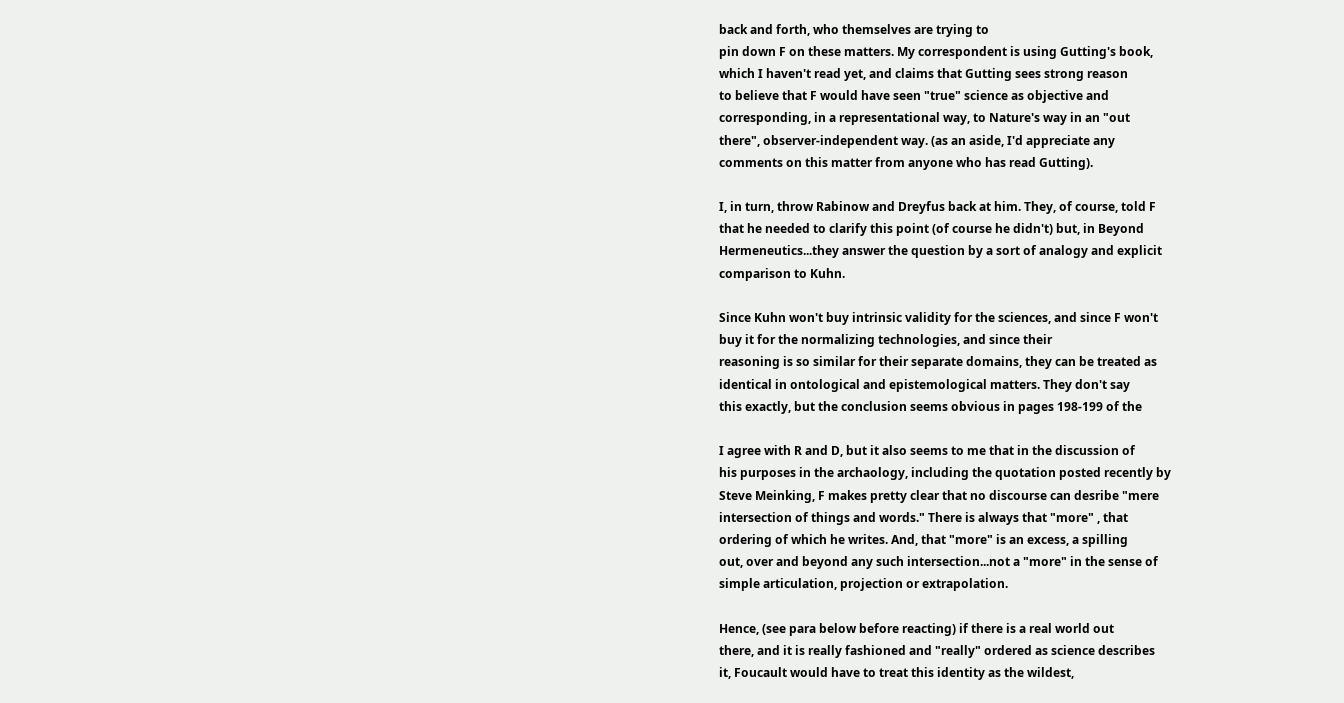back and forth, who themselves are trying to
pin down F on these matters. My correspondent is using Gutting's book,
which I haven't read yet, and claims that Gutting sees strong reason
to believe that F would have seen "true" science as objective and
corresponding, in a representational way, to Nature's way in an "out
there", observer-independent way. (as an aside, I'd appreciate any
comments on this matter from anyone who has read Gutting).

I, in turn, throw Rabinow and Dreyfus back at him. They, of course, told F
that he needed to clarify this point (of course he didn't) but, in Beyond
Hermeneutics...they answer the question by a sort of analogy and explicit
comparison to Kuhn.

Since Kuhn won't buy intrinsic validity for the sciences, and since F won't
buy it for the normalizing technologies, and since their
reasoning is so similar for their separate domains, they can be treated as
identical in ontological and epistemological matters. They don't say
this exactly, but the conclusion seems obvious in pages 198-199 of the

I agree with R and D, but it also seems to me that in the discussion of
his purposes in the archaology, including the quotation posted recently by
Steve Meinking, F makes pretty clear that no discourse can desribe "mere
intersection of things and words." There is always that "more" , that
ordering of which he writes. And, that "more" is an excess, a spilling
out, over and beyond any such intersection...not a "more" in the sense of
simple articulation, projection or extrapolation.

Hence, (see para below before reacting) if there is a real world out
there, and it is really fashioned and "really" ordered as science describes
it, Foucault would have to treat this identity as the wildest,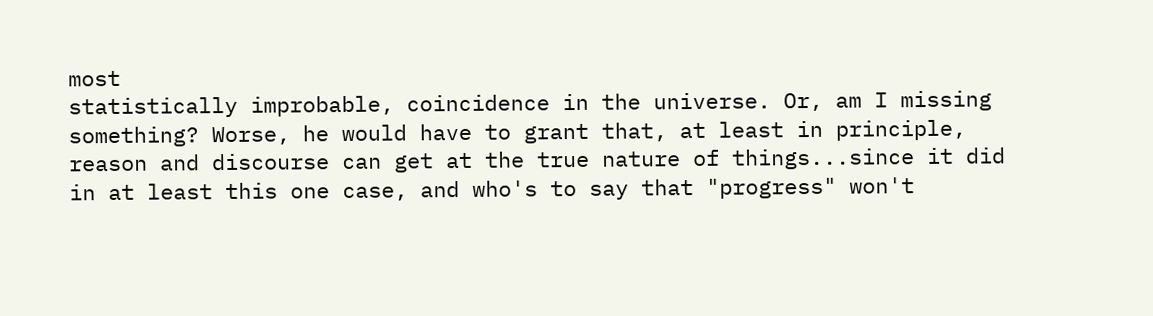most
statistically improbable, coincidence in the universe. Or, am I missing
something? Worse, he would have to grant that, at least in principle,
reason and discourse can get at the true nature of things...since it did
in at least this one case, and who's to say that "progress" won't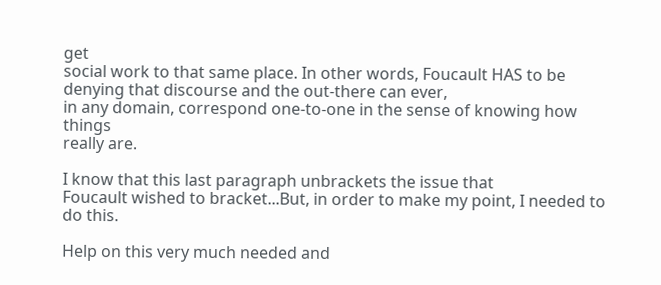get
social work to that same place. In other words, Foucault HAS to be
denying that discourse and the out-there can ever,
in any domain, correspond one-to-one in the sense of knowing how things
really are.

I know that this last paragraph unbrackets the issue that
Foucault wished to bracket...But, in order to make my point, I needed to
do this.

Help on this very much needed and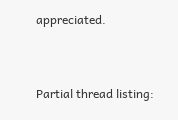appreciated.


Partial thread listing: